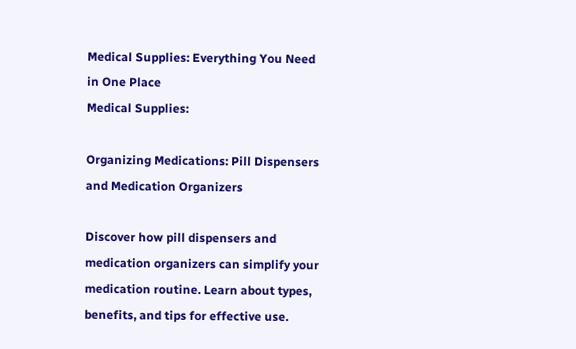Medical Supplies: Everything You Need in One Place
Medical Supplies:

Organizing Medications: Pill Dispensers and Medication Organizers

Discover how pill dispensers and medication organizers can simplify your medication routine. Learn about types, benefits, and tips for effective use.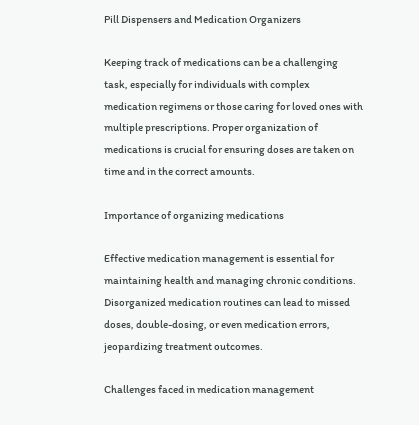Pill Dispensers and Medication Organizers

Keeping track of medications can be a challenging task, especially for individuals with complex medication regimens or those caring for loved ones with multiple prescriptions. Proper organization of medications is crucial for ensuring doses are taken on time and in the correct amounts.

Importance of organizing medications

Effective medication management is essential for maintaining health and managing chronic conditions. Disorganized medication routines can lead to missed doses, double-dosing, or even medication errors, jeopardizing treatment outcomes.

Challenges faced in medication management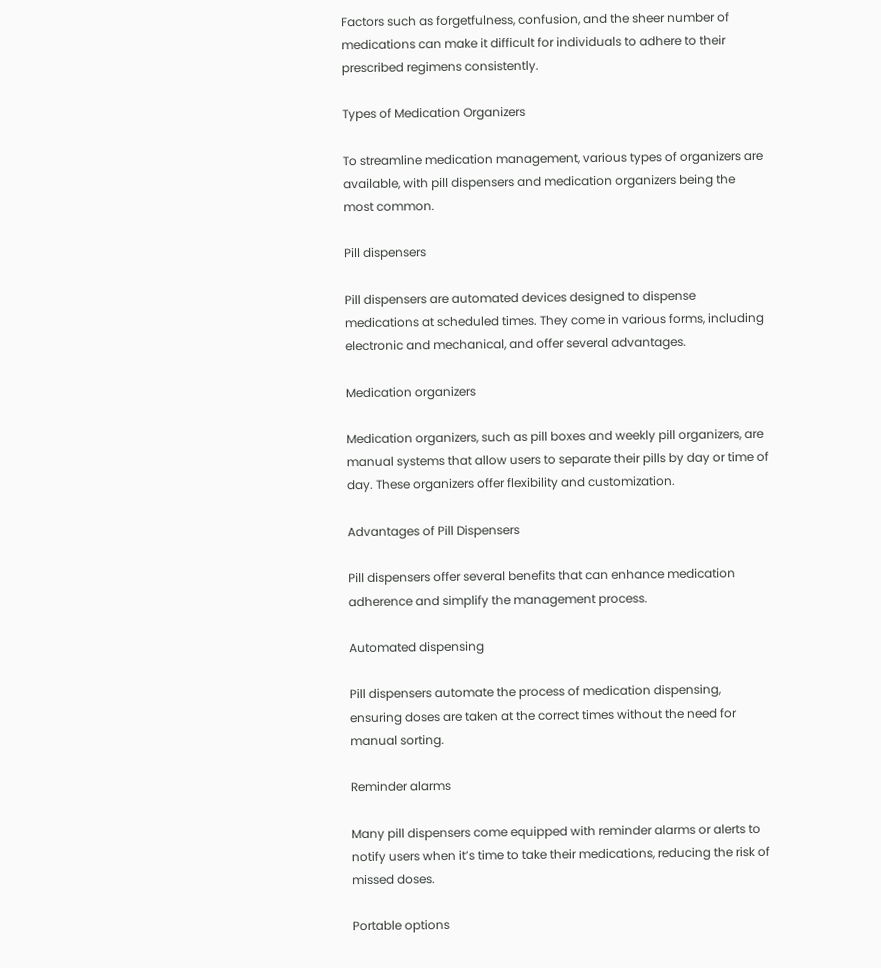Factors such as forgetfulness, confusion, and the sheer number of medications can make it difficult for individuals to adhere to their prescribed regimens consistently.

Types of Medication Organizers

To streamline medication management, various types of organizers are available, with pill dispensers and medication organizers being the most common.

Pill dispensers

Pill dispensers are automated devices designed to dispense medications at scheduled times. They come in various forms, including electronic and mechanical, and offer several advantages.

Medication organizers

Medication organizers, such as pill boxes and weekly pill organizers, are manual systems that allow users to separate their pills by day or time of day. These organizers offer flexibility and customization.

Advantages of Pill Dispensers

Pill dispensers offer several benefits that can enhance medication adherence and simplify the management process.

Automated dispensing

Pill dispensers automate the process of medication dispensing, ensuring doses are taken at the correct times without the need for manual sorting.

Reminder alarms

Many pill dispensers come equipped with reminder alarms or alerts to notify users when it’s time to take their medications, reducing the risk of missed doses.

Portable options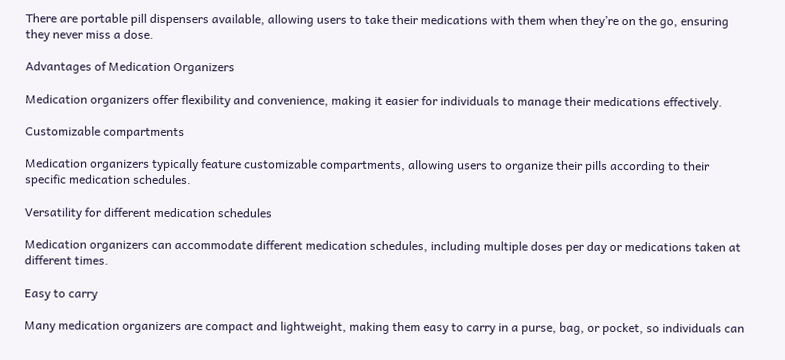There are portable pill dispensers available, allowing users to take their medications with them when they’re on the go, ensuring they never miss a dose.

Advantages of Medication Organizers

Medication organizers offer flexibility and convenience, making it easier for individuals to manage their medications effectively.

Customizable compartments

Medication organizers typically feature customizable compartments, allowing users to organize their pills according to their specific medication schedules.

Versatility for different medication schedules

Medication organizers can accommodate different medication schedules, including multiple doses per day or medications taken at different times.

Easy to carry

Many medication organizers are compact and lightweight, making them easy to carry in a purse, bag, or pocket, so individuals can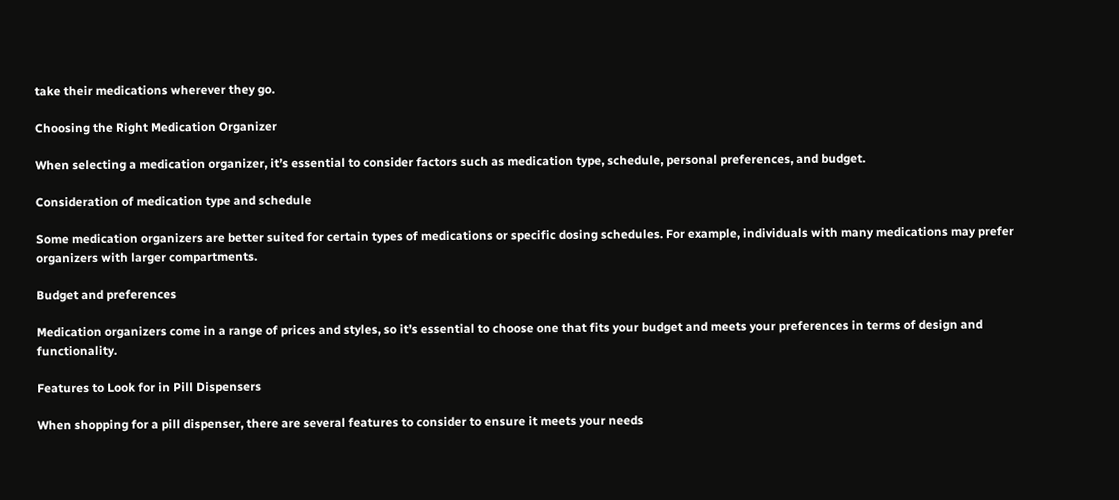take their medications wherever they go.

Choosing the Right Medication Organizer

When selecting a medication organizer, it’s essential to consider factors such as medication type, schedule, personal preferences, and budget.

Consideration of medication type and schedule

Some medication organizers are better suited for certain types of medications or specific dosing schedules. For example, individuals with many medications may prefer organizers with larger compartments.

Budget and preferences

Medication organizers come in a range of prices and styles, so it’s essential to choose one that fits your budget and meets your preferences in terms of design and functionality.

Features to Look for in Pill Dispensers

When shopping for a pill dispenser, there are several features to consider to ensure it meets your needs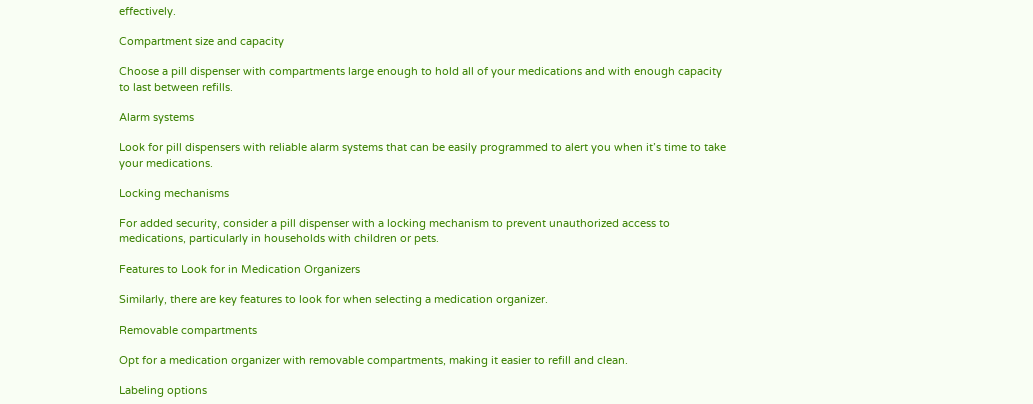effectively.

Compartment size and capacity

Choose a pill dispenser with compartments large enough to hold all of your medications and with enough capacity to last between refills.

Alarm systems

Look for pill dispensers with reliable alarm systems that can be easily programmed to alert you when it’s time to take your medications.

Locking mechanisms

For added security, consider a pill dispenser with a locking mechanism to prevent unauthorized access to medications, particularly in households with children or pets.

Features to Look for in Medication Organizers

Similarly, there are key features to look for when selecting a medication organizer.

Removable compartments

Opt for a medication organizer with removable compartments, making it easier to refill and clean.

Labeling options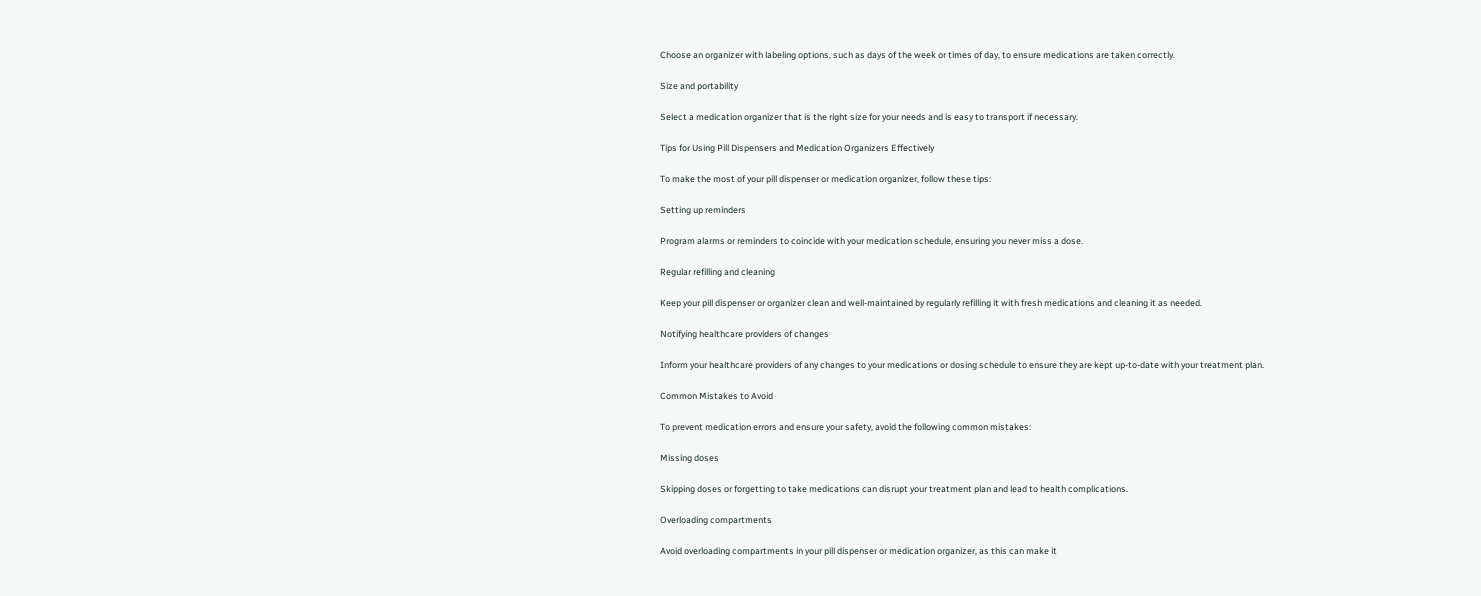Choose an organizer with labeling options, such as days of the week or times of day, to ensure medications are taken correctly.

Size and portability

Select a medication organizer that is the right size for your needs and is easy to transport if necessary.

Tips for Using Pill Dispensers and Medication Organizers Effectively

To make the most of your pill dispenser or medication organizer, follow these tips:

Setting up reminders

Program alarms or reminders to coincide with your medication schedule, ensuring you never miss a dose.

Regular refilling and cleaning

Keep your pill dispenser or organizer clean and well-maintained by regularly refilling it with fresh medications and cleaning it as needed.

Notifying healthcare providers of changes

Inform your healthcare providers of any changes to your medications or dosing schedule to ensure they are kept up-to-date with your treatment plan.

Common Mistakes to Avoid

To prevent medication errors and ensure your safety, avoid the following common mistakes:

Missing doses

Skipping doses or forgetting to take medications can disrupt your treatment plan and lead to health complications.

Overloading compartments

Avoid overloading compartments in your pill dispenser or medication organizer, as this can make it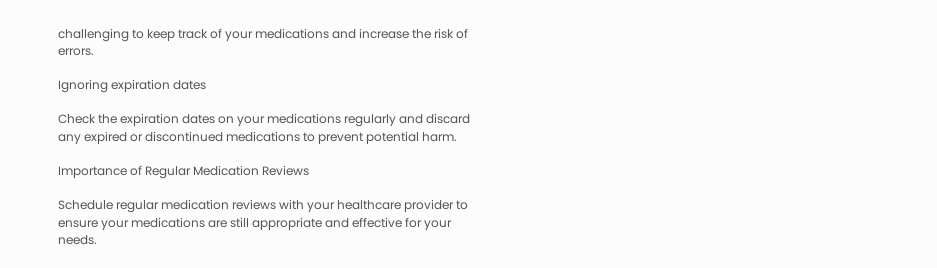challenging to keep track of your medications and increase the risk of errors.

Ignoring expiration dates

Check the expiration dates on your medications regularly and discard any expired or discontinued medications to prevent potential harm.

Importance of Regular Medication Reviews

Schedule regular medication reviews with your healthcare provider to ensure your medications are still appropriate and effective for your needs.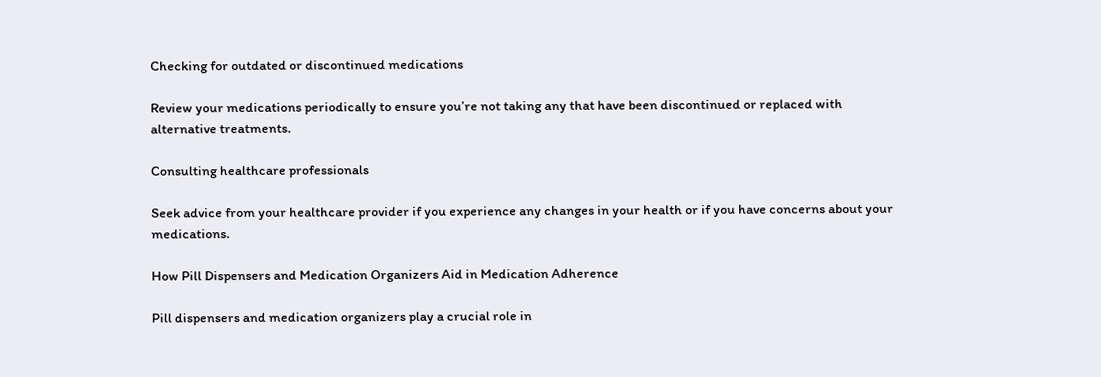Checking for outdated or discontinued medications

Review your medications periodically to ensure you’re not taking any that have been discontinued or replaced with alternative treatments.

Consulting healthcare professionals

Seek advice from your healthcare provider if you experience any changes in your health or if you have concerns about your medications.

How Pill Dispensers and Medication Organizers Aid in Medication Adherence

Pill dispensers and medication organizers play a crucial role in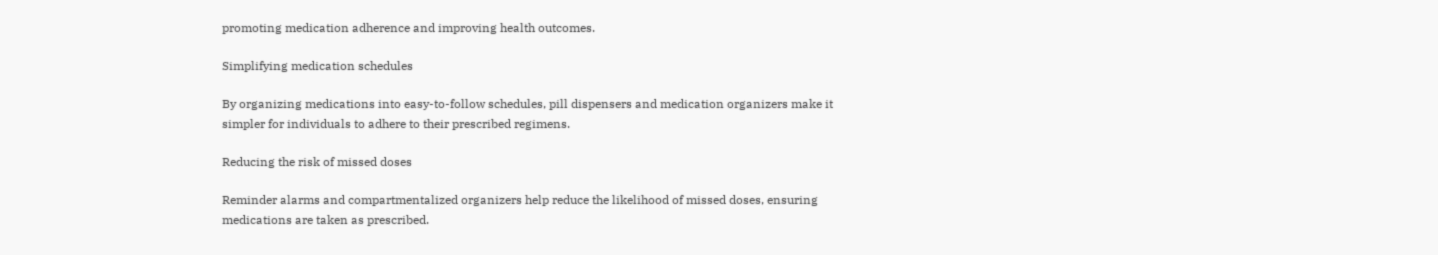promoting medication adherence and improving health outcomes.

Simplifying medication schedules

By organizing medications into easy-to-follow schedules, pill dispensers and medication organizers make it simpler for individuals to adhere to their prescribed regimens.

Reducing the risk of missed doses

Reminder alarms and compartmentalized organizers help reduce the likelihood of missed doses, ensuring medications are taken as prescribed.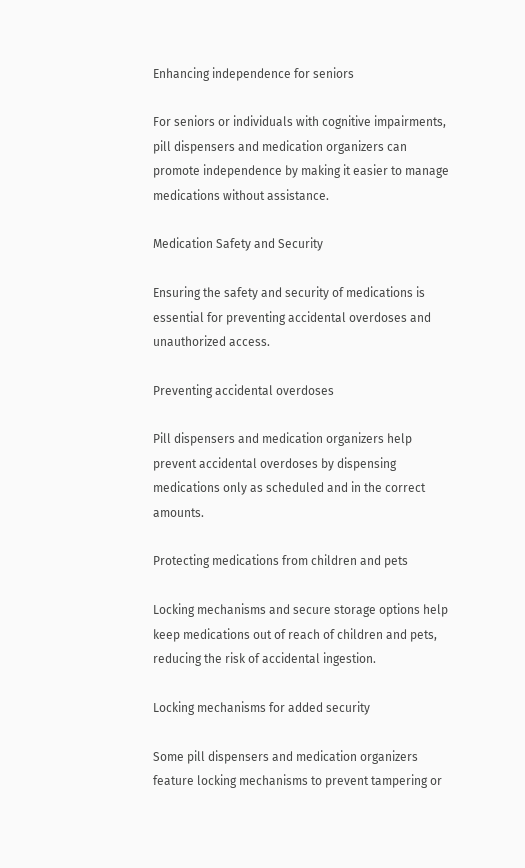Enhancing independence for seniors

For seniors or individuals with cognitive impairments, pill dispensers and medication organizers can promote independence by making it easier to manage medications without assistance.

Medication Safety and Security

Ensuring the safety and security of medications is essential for preventing accidental overdoses and unauthorized access.

Preventing accidental overdoses

Pill dispensers and medication organizers help prevent accidental overdoses by dispensing medications only as scheduled and in the correct amounts.

Protecting medications from children and pets

Locking mechanisms and secure storage options help keep medications out of reach of children and pets, reducing the risk of accidental ingestion.

Locking mechanisms for added security

Some pill dispensers and medication organizers feature locking mechanisms to prevent tampering or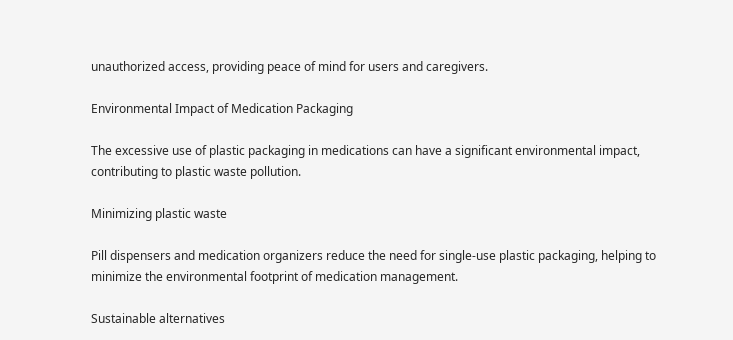unauthorized access, providing peace of mind for users and caregivers.

Environmental Impact of Medication Packaging

The excessive use of plastic packaging in medications can have a significant environmental impact, contributing to plastic waste pollution.

Minimizing plastic waste

Pill dispensers and medication organizers reduce the need for single-use plastic packaging, helping to minimize the environmental footprint of medication management.

Sustainable alternatives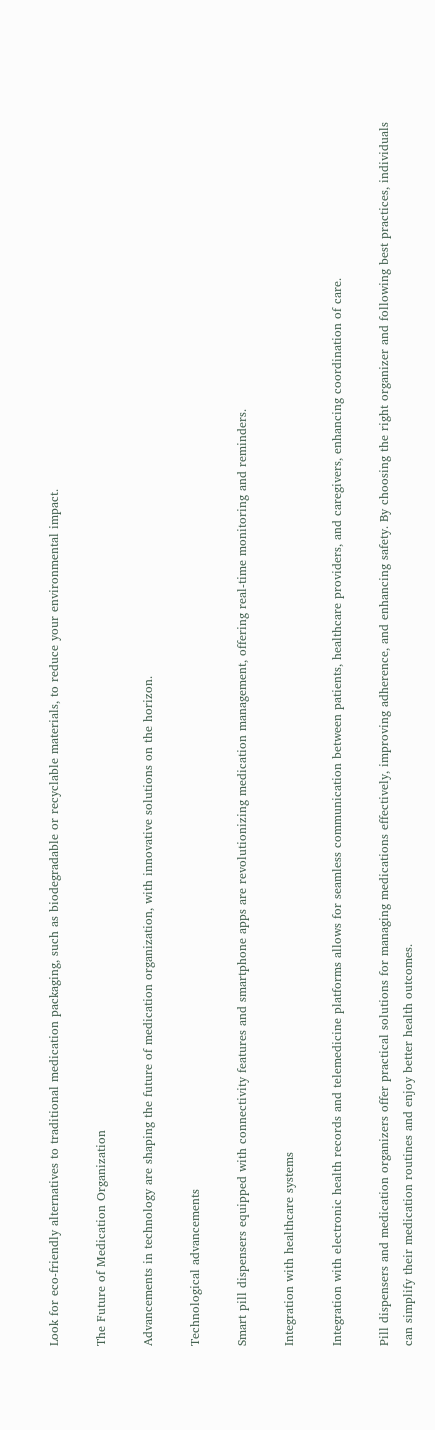Look for eco-friendly alternatives to traditional medication packaging, such as biodegradable or recyclable materials, to reduce your environmental impact.

The Future of Medication Organization

Advancements in technology are shaping the future of medication organization, with innovative solutions on the horizon.

Technological advancements

Smart pill dispensers equipped with connectivity features and smartphone apps are revolutionizing medication management, offering real-time monitoring and reminders.

Integration with healthcare systems

Integration with electronic health records and telemedicine platforms allows for seamless communication between patients, healthcare providers, and caregivers, enhancing coordination of care.

Pill dispensers and medication organizers offer practical solutions for managing medications effectively, improving adherence, and enhancing safety. By choosing the right organizer and following best practices, individuals can simplify their medication routines and enjoy better health outcomes.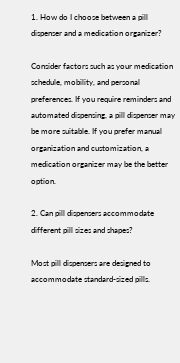1. How do I choose between a pill dispenser and a medication organizer?

Consider factors such as your medication schedule, mobility, and personal preferences. If you require reminders and automated dispensing, a pill dispenser may be more suitable. If you prefer manual organization and customization, a medication organizer may be the better option.

2. Can pill dispensers accommodate different pill sizes and shapes?

Most pill dispensers are designed to accommodate standard-sized pills.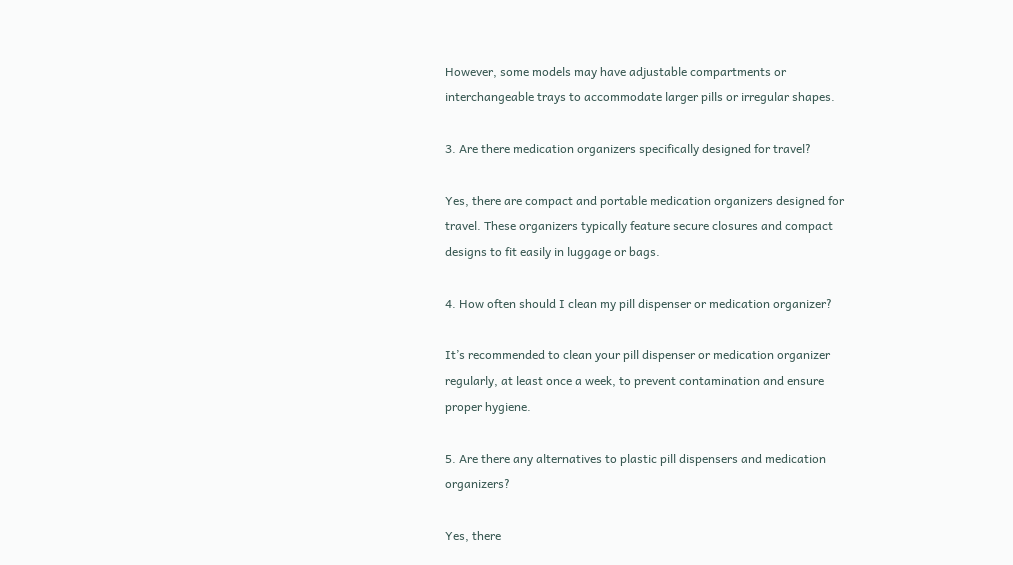However, some models may have adjustable compartments or interchangeable trays to accommodate larger pills or irregular shapes.

3. Are there medication organizers specifically designed for travel?

Yes, there are compact and portable medication organizers designed for travel. These organizers typically feature secure closures and compact designs to fit easily in luggage or bags.

4. How often should I clean my pill dispenser or medication organizer?

It’s recommended to clean your pill dispenser or medication organizer regularly, at least once a week, to prevent contamination and ensure proper hygiene.

5. Are there any alternatives to plastic pill dispensers and medication organizers?

Yes, there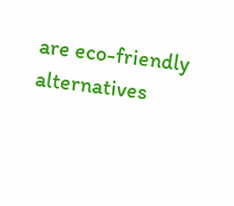are eco-friendly alternatives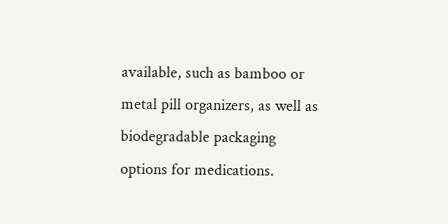available, such as bamboo or metal pill organizers, as well as biodegradable packaging options for medications.